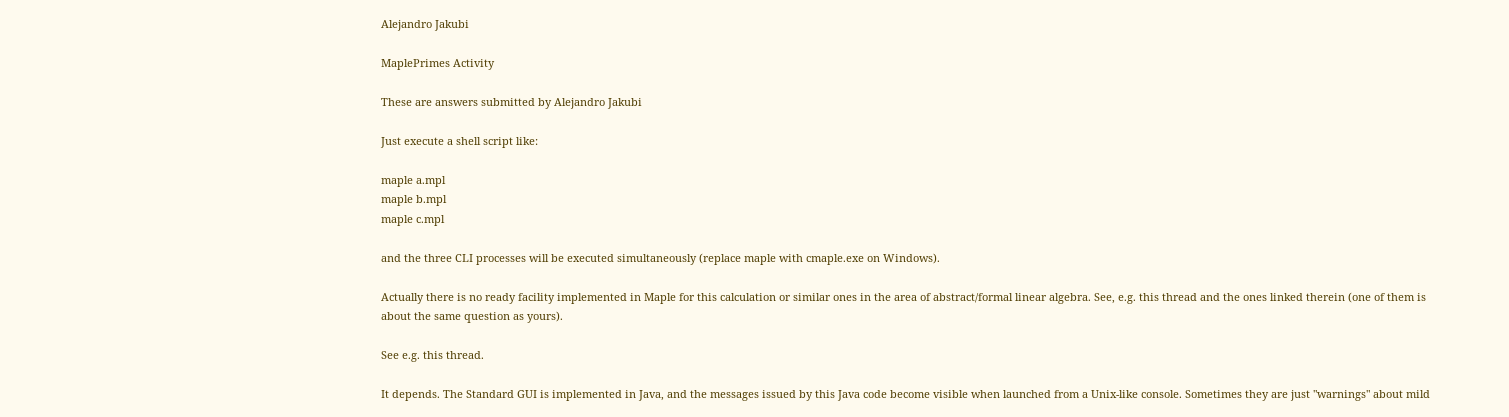Alejandro Jakubi

MaplePrimes Activity

These are answers submitted by Alejandro Jakubi

Just execute a shell script like:

maple a.mpl
maple b.mpl
maple c.mpl

and the three CLI processes will be executed simultaneously (replace maple with cmaple.exe on Windows).

Actually there is no ready facility implemented in Maple for this calculation or similar ones in the area of abstract/formal linear algebra. See, e.g. this thread and the ones linked therein (one of them is about the same question as yours).

See e.g. this thread.

It depends. The Standard GUI is implemented in Java, and the messages issued by this Java code become visible when launched from a Unix-like console. Sometimes they are just "warnings" about mild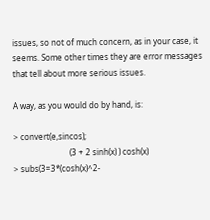issues, so not of much concern, as in your case, it seems. Some other times they are error messages that tell about more serious issues.

A way, as you would do by hand, is:

> convert(e,sincos);
                            (3 + 2 sinh(x) ) cosh(x)
> subs(3=3*(cosh(x)^2-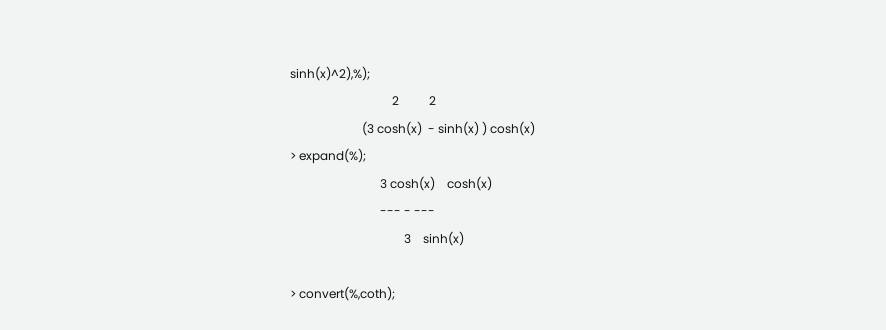sinh(x)^2),%);
                                  2          2
                        (3 cosh(x)  - sinh(x) ) cosh(x)
> expand(%);
                              3 cosh(x)    cosh(x)
                              --- - ---
                                      3    sinh(x)

> convert(%,coth);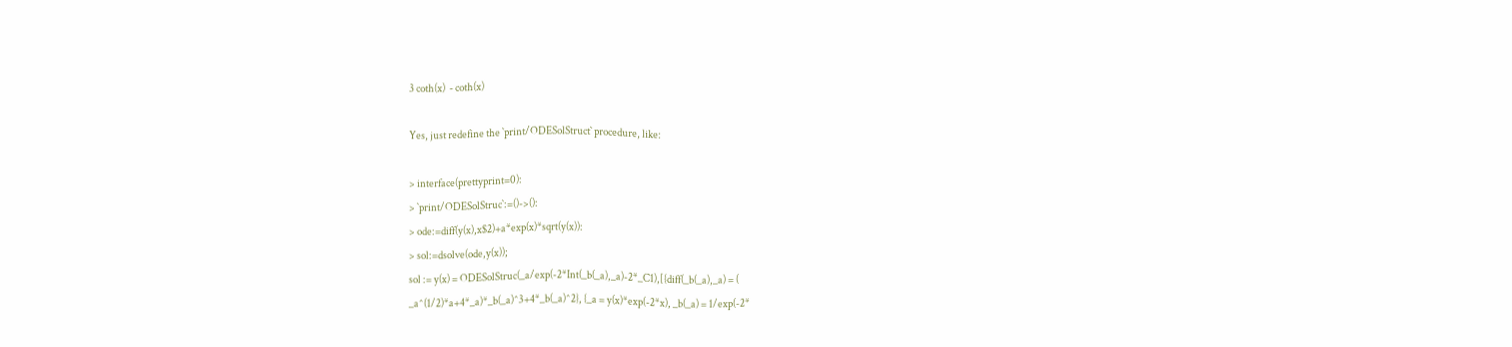3 coth(x)  - coth(x)

Yes, just redefine the `print/ODESolStruct` procedure, like:

> interface(prettyprint=0):
> `print/ODESolStruc`:=()->():
> ode:=diff(y(x),x$2)+a*exp(x)*sqrt(y(x)):
> sol:=dsolve(ode,y(x));
sol := y(x) = ODESolStruc(_a/exp(-2*Int(_b(_a),_a)-2*_C1),[{diff(_b(_a),_a) = (
_a^(1/2)*a+4*_a)*_b(_a)^3+4*_b(_a)^2}, {_a = y(x)*exp(-2*x), _b(_a) = 1/exp(-2*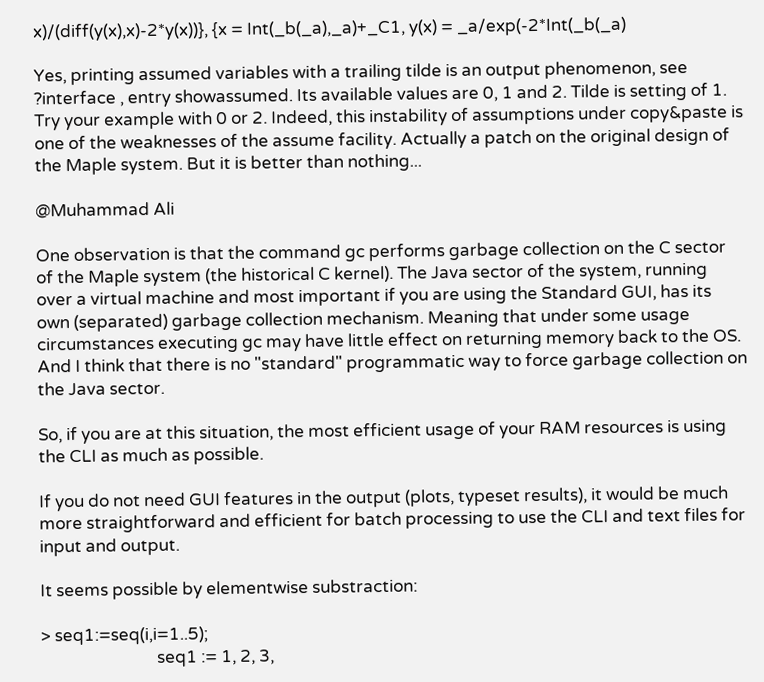x)/(diff(y(x),x)-2*y(x))}, {x = Int(_b(_a),_a)+_C1, y(x) = _a/exp(-2*Int(_b(_a)

Yes, printing assumed variables with a trailing tilde is an output phenomenon, see ?interface , entry showassumed. Its available values are 0, 1 and 2. Tilde is setting of 1. Try your example with 0 or 2. Indeed, this instability of assumptions under copy&paste is one of the weaknesses of the assume facility. Actually a patch on the original design of the Maple system. But it is better than nothing...

@Muhammad Ali

One observation is that the command gc performs garbage collection on the C sector of the Maple system (the historical C kernel). The Java sector of the system, running over a virtual machine and most important if you are using the Standard GUI, has its own (separated) garbage collection mechanism. Meaning that under some usage circumstances executing gc may have little effect on returning memory back to the OS. And I think that there is no "standard" programmatic way to force garbage collection on the Java sector.

So, if you are at this situation, the most efficient usage of your RAM resources is using the CLI as much as possible.

If you do not need GUI features in the output (plots, typeset results), it would be much more straightforward and efficient for batch processing to use the CLI and text files for input and output.

It seems possible by elementwise substraction:

> seq1:=seq(i,i=1..5);
                             seq1 := 1, 2, 3,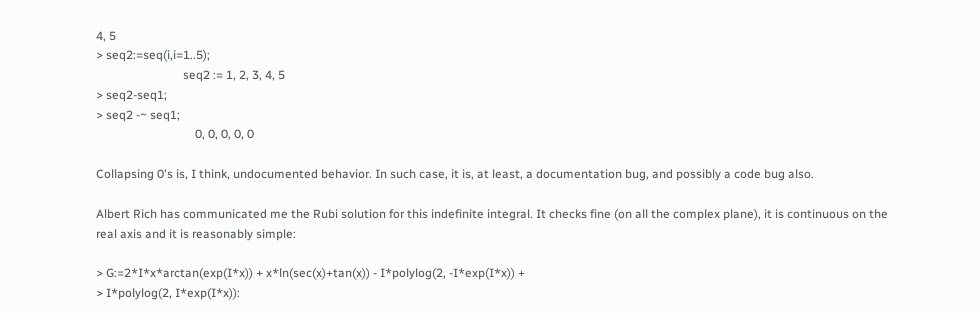4, 5
> seq2:=seq(i,i=1..5);
                             seq2 := 1, 2, 3, 4, 5
> seq2-seq1;
> seq2 -~ seq1;
                                 0, 0, 0, 0, 0

Collapsing 0's is, I think, undocumented behavior. In such case, it is, at least, a documentation bug, and possibly a code bug also.

Albert Rich has communicated me the Rubi solution for this indefinite integral. It checks fine (on all the complex plane), it is continuous on the real axis and it is reasonably simple:

> G:=2*I*x*arctan(exp(I*x)) + x*ln(sec(x)+tan(x)) - I*polylog(2, -I*exp(I*x)) +
> I*polylog(2, I*exp(I*x)):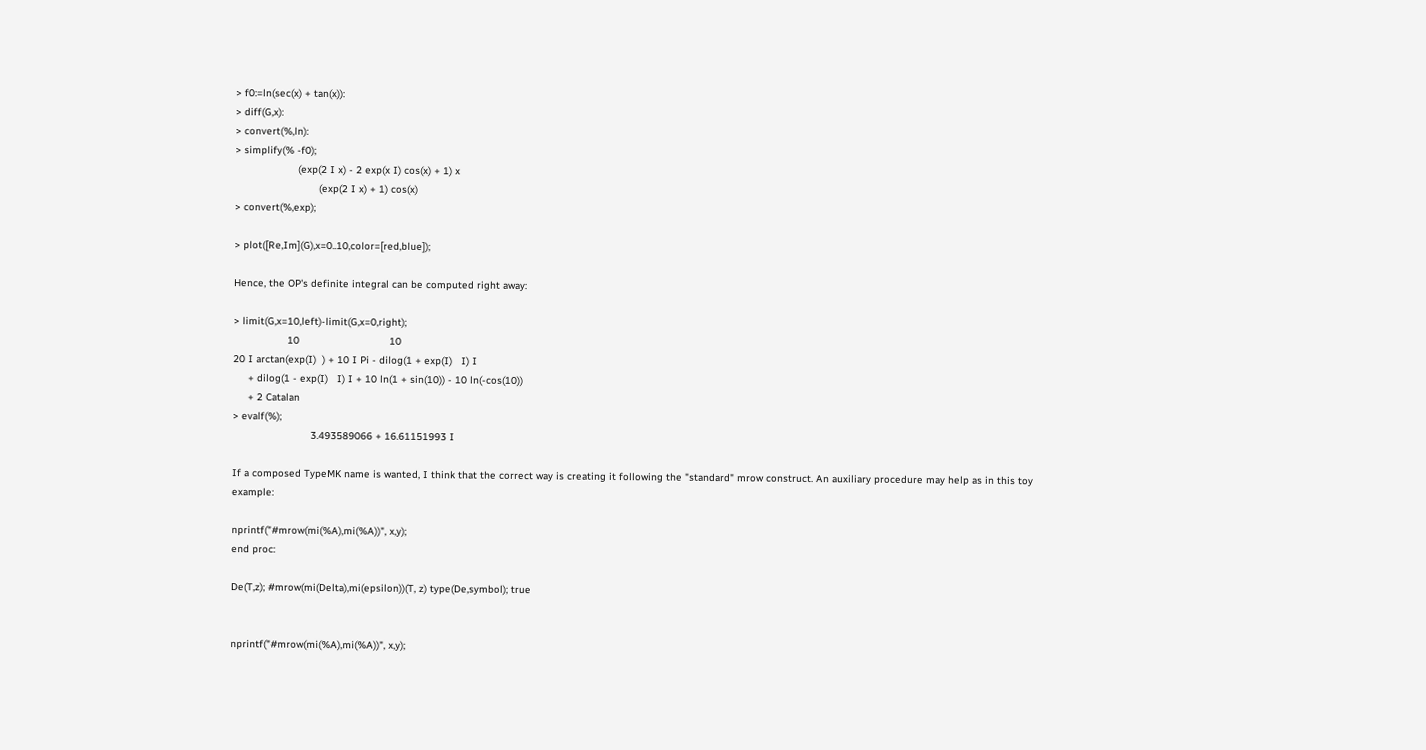> f0:=ln(sec(x) + tan(x)):
> diff(G,x):
> convert(%,ln):
> simplify(% -f0);
                     (exp(2 I x) - 2 exp(x I) cos(x) + 1) x
                            (exp(2 I x) + 1) cos(x)
> convert(%,exp);

> plot([Re,Im](G),x=0..10,color=[red,blue]);

Hence, the OP's definite integral can be computed right away:

> limit(G,x=10,left)-limit(G,x=0,right);
                  10                              10
20 I arctan(exp(I)  ) + 10 I Pi - dilog(1 + exp(I)   I) I
     + dilog(1 - exp(I)   I) I + 10 ln(1 + sin(10)) - 10 ln(-cos(10))
     + 2 Catalan
> evalf(%);
                          3.493589066 + 16.61151993 I

If a composed TypeMK name is wanted, I think that the correct way is creating it following the "standard" mrow construct. An auxiliary procedure may help as in this toy example:

nprintf("#mrow(mi(%A),mi(%A))", x,y);
end proc:

De(T,z); #mrow(mi(Delta),mi(epsilon))(T, z) type(De,symbol); true


nprintf("#mrow(mi(%A),mi(%A))", x,y);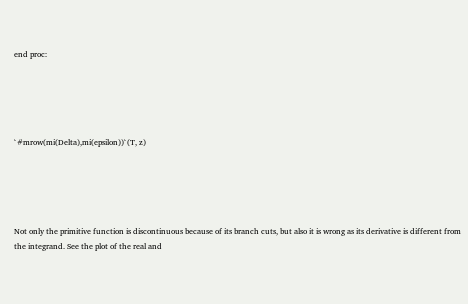end proc:





`#mrow(mi(Delta),mi(epsilon))`(T, z)





Not only the primitive function is discontinuous because of its branch cuts, but also it is wrong as its derivative is different from the integrand. See the plot of the real and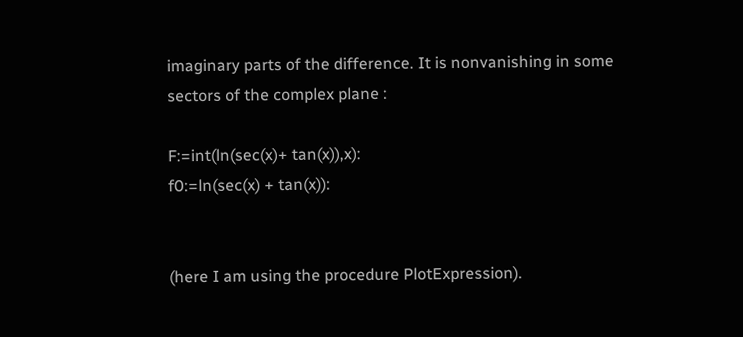imaginary parts of the difference. It is nonvanishing in some sectors of the complex plane :

F:=int(ln(sec(x)+ tan(x)),x):
f0:=ln(sec(x) + tan(x)):


(here I am using the procedure PlotExpression).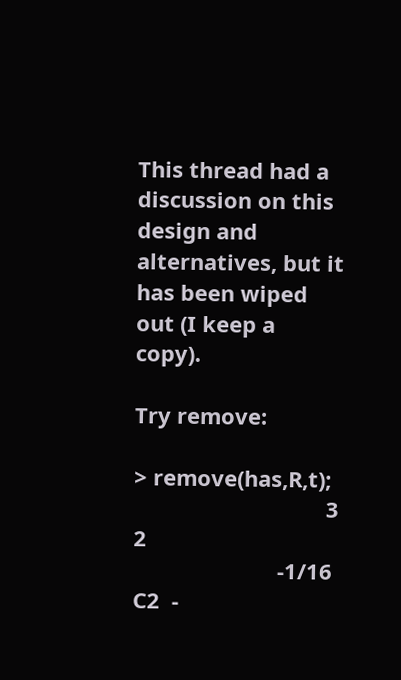This thread had a discussion on this design and alternatives, but it has been wiped out (I keep a copy).

Try remove:

> remove(has,R,t);
                                3             2
                        -1/16 C2  -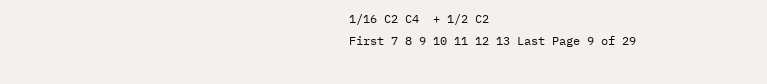1/16 C2 C4  + 1/2 C2
First 7 8 9 10 11 12 13 Last Page 9 of 29